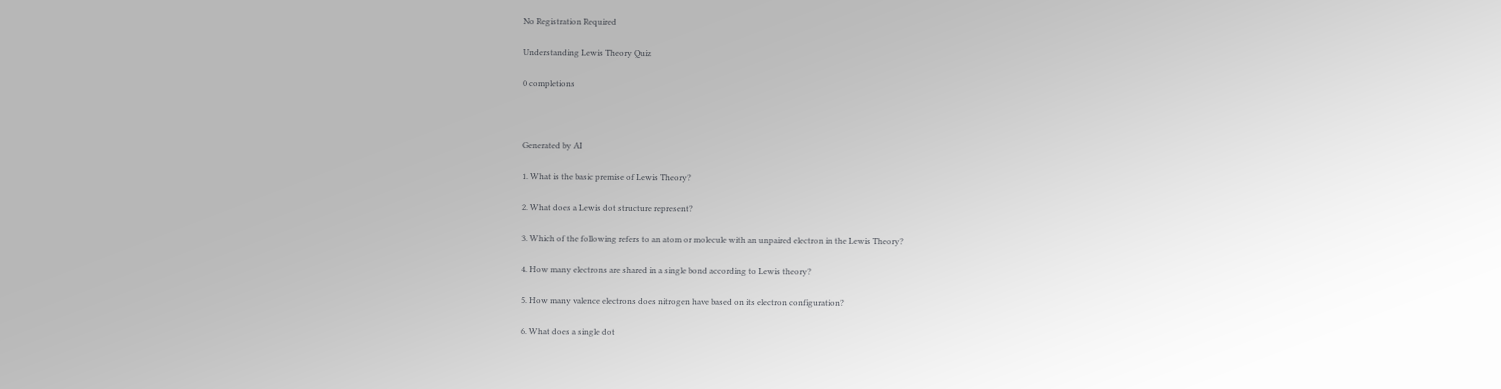No Registration Required

Understanding Lewis Theory Quiz

0 completions



Generated by AI

1. What is the basic premise of Lewis Theory?

2. What does a Lewis dot structure represent?

3. Which of the following refers to an atom or molecule with an unpaired electron in the Lewis Theory?

4. How many electrons are shared in a single bond according to Lewis theory?

5. How many valence electrons does nitrogen have based on its electron configuration?

6. What does a single dot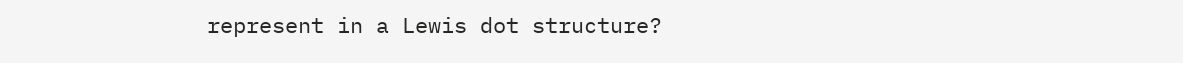represent in a Lewis dot structure?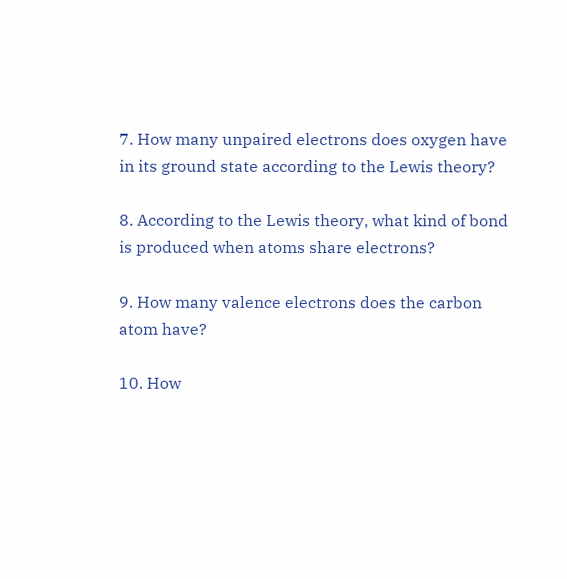7. How many unpaired electrons does oxygen have in its ground state according to the Lewis theory?

8. According to the Lewis theory, what kind of bond is produced when atoms share electrons?

9. How many valence electrons does the carbon atom have?

10. How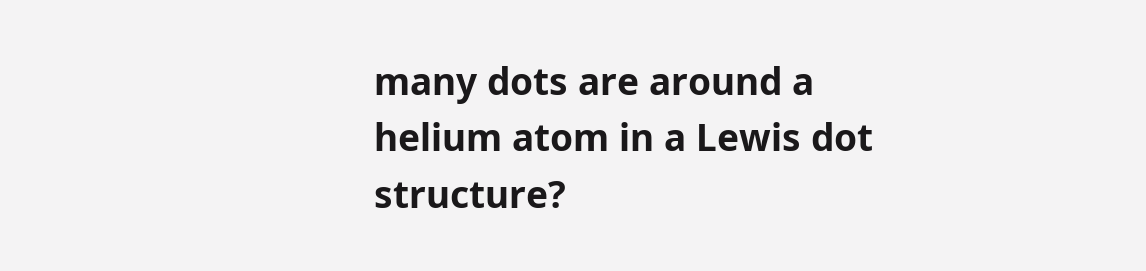many dots are around a helium atom in a Lewis dot structure?